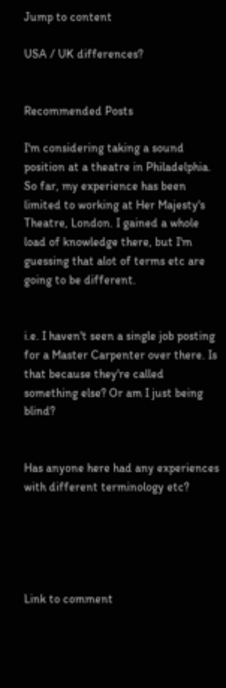Jump to content

USA / UK differences?


Recommended Posts

I'm considering taking a sound position at a theatre in Philadelphia. So far, my experience has been limited to working at Her Majesty's Theatre, London. I gained a whole load of knowledge there, but I'm guessing that alot of terms etc are going to be different.


i.e. I haven't seen a single job posting for a Master Carpenter over there. Is that because they're called something else? Or am I just being blind?


Has anyone here had any experiences with different terminology etc?





Link to comment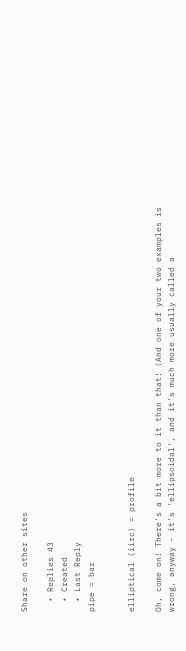Share on other sites

  • Replies 43
  • Created
  • Last Reply
pipe = bar


elliptical (iirc) = profile

Oh, come on! There's a bit more to it than that! (And one of your two examples is wrong, anyway - it's 'ellipsoidal', and it's much more usually called a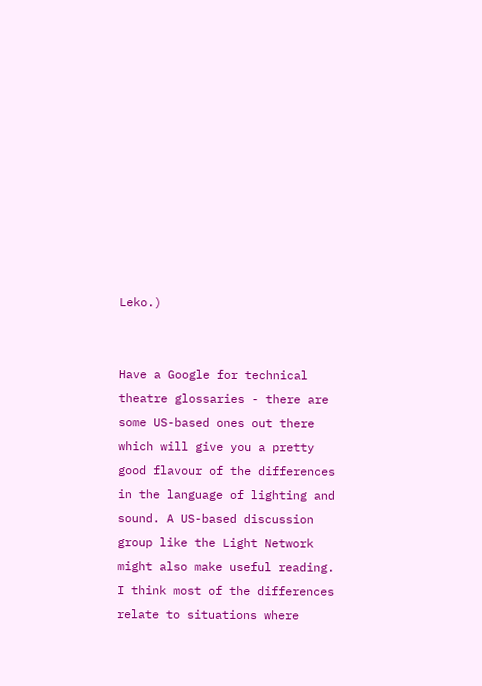Leko.)


Have a Google for technical theatre glossaries - there are some US-based ones out there which will give you a pretty good flavour of the differences in the language of lighting and sound. A US-based discussion group like the Light Network might also make useful reading. I think most of the differences relate to situations where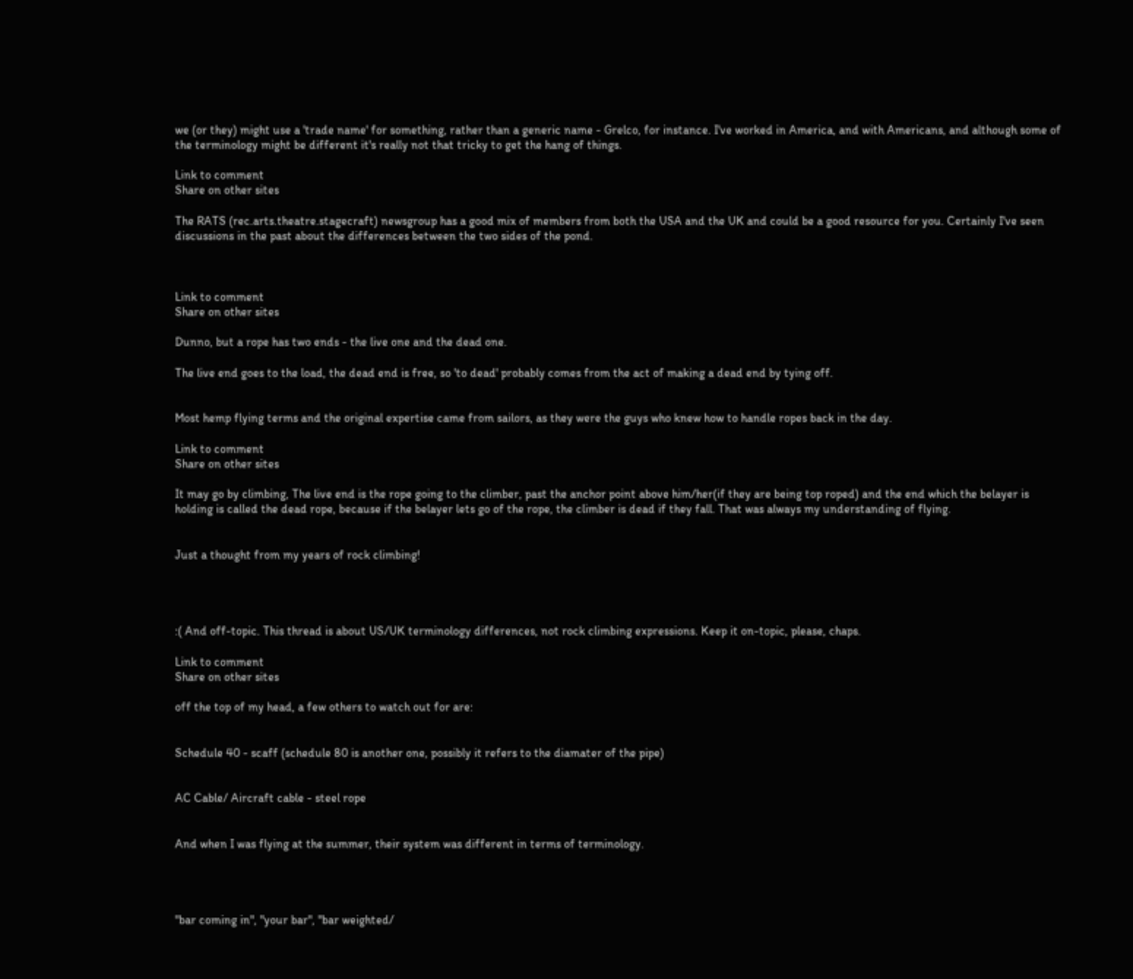we (or they) might use a 'trade name' for something, rather than a generic name - Grelco, for instance. I've worked in America, and with Americans, and although some of the terminology might be different it's really not that tricky to get the hang of things.

Link to comment
Share on other sites

The RATS (rec.arts.theatre.stagecraft) newsgroup has a good mix of members from both the USA and the UK and could be a good resource for you. Certainly I've seen discussions in the past about the differences between the two sides of the pond.



Link to comment
Share on other sites

Dunno, but a rope has two ends - the live one and the dead one.

The live end goes to the load, the dead end is free, so 'to dead' probably comes from the act of making a dead end by tying off.


Most hemp flying terms and the original expertise came from sailors, as they were the guys who knew how to handle ropes back in the day.

Link to comment
Share on other sites

It may go by climbing, The live end is the rope going to the climber, past the anchor point above him/her(if they are being top roped) and the end which the belayer is holding is called the dead rope, because if the belayer lets go of the rope, the climber is dead if they fall. That was always my understanding of flying.


Just a thought from my years of rock climbing!




:( And off-topic. This thread is about US/UK terminology differences, not rock climbing expressions. Keep it on-topic, please, chaps.

Link to comment
Share on other sites

off the top of my head, a few others to watch out for are:


Schedule 40 - scaff (schedule 80 is another one, possibly it refers to the diamater of the pipe)


AC Cable/ Aircraft cable - steel rope


And when I was flying at the summer, their system was different in terms of terminology.




"bar coming in", "your bar", "bar weighted/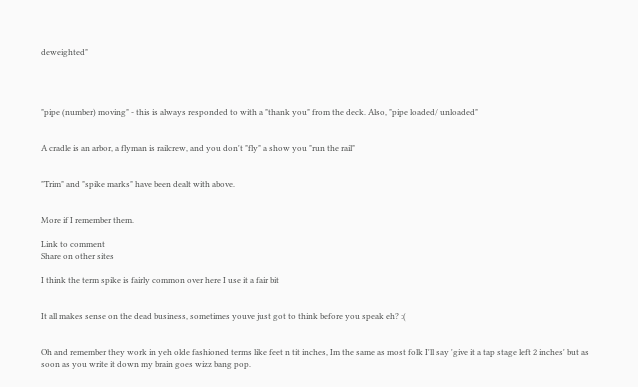deweighted"




"pipe (number) moving" - this is always responded to with a "thank you" from the deck. Also, "pipe loaded/ unloaded"


A cradle is an arbor, a flyman is railcrew, and you don't "fly" a show you "run the rail"


"Trim" and "spike marks" have been dealt with above.


More if I remember them.

Link to comment
Share on other sites

I think the term spike is fairly common over here I use it a fair bit


It all makes sense on the dead business, sometimes youve just got to think before you speak eh? :(


Oh and remember they work in yeh olde fashioned terms like feet n tit inches, Im the same as most folk I'll say 'give it a tap stage left 2 inches' but as soon as you write it down my brain goes wizz bang pop.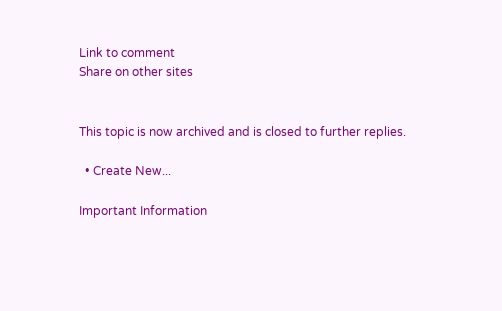Link to comment
Share on other sites


This topic is now archived and is closed to further replies.

  • Create New...

Important Information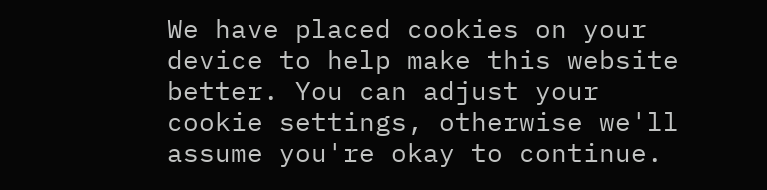We have placed cookies on your device to help make this website better. You can adjust your cookie settings, otherwise we'll assume you're okay to continue.